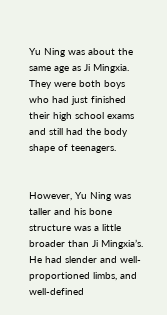Yu Ning was about the same age as Ji Mingxia.
They were both boys who had just finished their high school exams and still had the body shape of teenagers.


However, Yu Ning was taller and his bone structure was a little broader than Ji Mingxia’s.
He had slender and well-proportioned limbs, and well-defined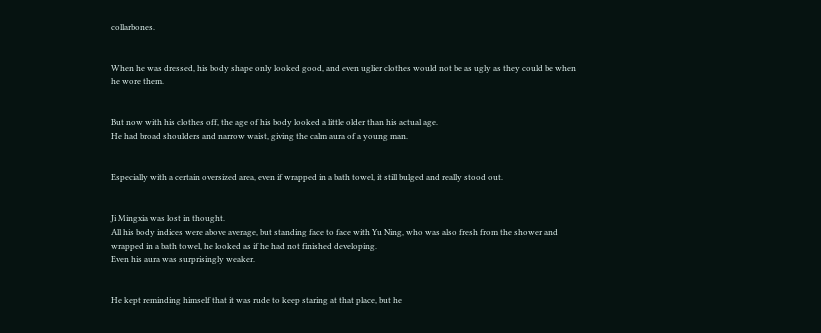collarbones.


When he was dressed, his body shape only looked good, and even uglier clothes would not be as ugly as they could be when he wore them.


But now with his clothes off, the age of his body looked a little older than his actual age.
He had broad shoulders and narrow waist, giving the calm aura of a young man.


Especially with a certain oversized area, even if wrapped in a bath towel, it still bulged and really stood out.


Ji Mingxia was lost in thought.
All his body indices were above average, but standing face to face with Yu Ning, who was also fresh from the shower and wrapped in a bath towel, he looked as if he had not finished developing.
Even his aura was surprisingly weaker.


He kept reminding himself that it was rude to keep staring at that place, but he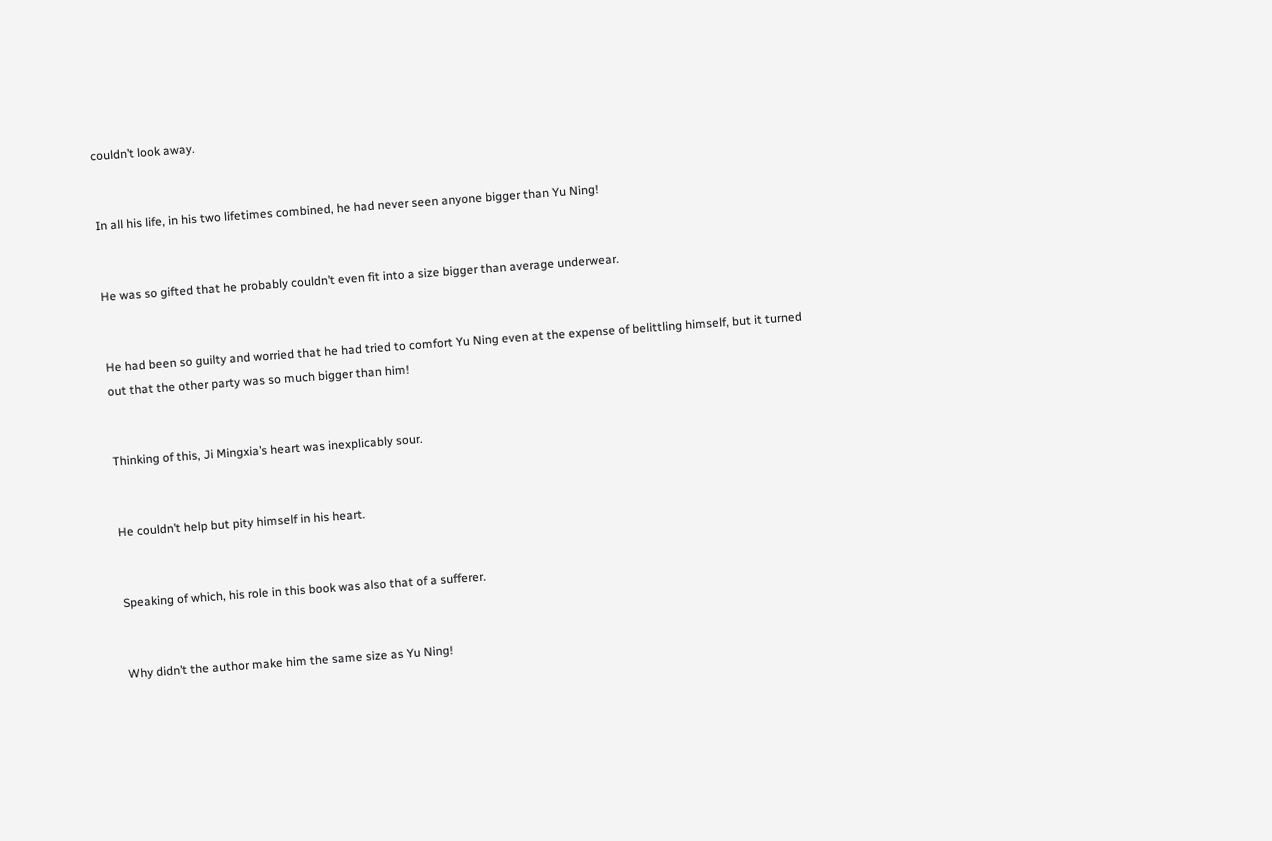couldn’t look away.


In all his life, in his two lifetimes combined, he had never seen anyone bigger than Yu Ning!


He was so gifted that he probably couldn’t even fit into a size bigger than average underwear.


He had been so guilty and worried that he had tried to comfort Yu Ning even at the expense of belittling himself, but it turned out that the other party was so much bigger than him!


Thinking of this, Ji Mingxia’s heart was inexplicably sour.


He couldn’t help but pity himself in his heart.


Speaking of which, his role in this book was also that of a sufferer.


Why didn’t the author make him the same size as Yu Ning!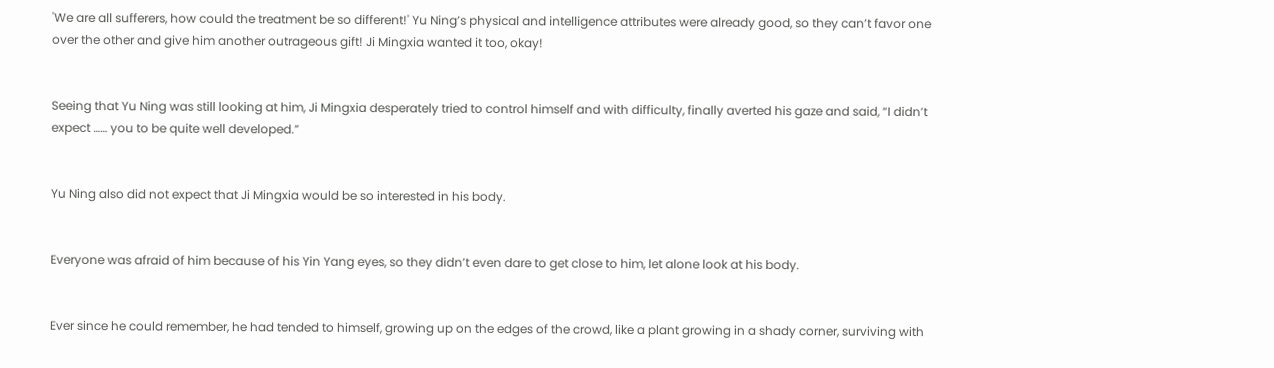'We are all sufferers, how could the treatment be so different!' Yu Ning’s physical and intelligence attributes were already good, so they can’t favor one over the other and give him another outrageous gift! Ji Mingxia wanted it too, okay!


Seeing that Yu Ning was still looking at him, Ji Mingxia desperately tried to control himself and with difficulty, finally averted his gaze and said, “I didn’t expect …… you to be quite well developed.”


Yu Ning also did not expect that Ji Mingxia would be so interested in his body.


Everyone was afraid of him because of his Yin Yang eyes, so they didn’t even dare to get close to him, let alone look at his body.


Ever since he could remember, he had tended to himself, growing up on the edges of the crowd, like a plant growing in a shady corner, surviving with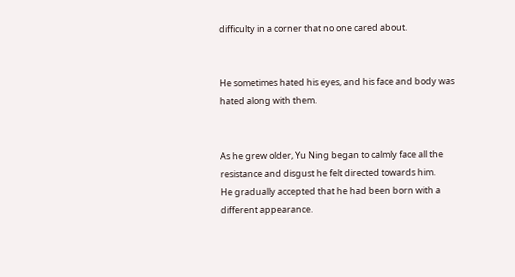difficulty in a corner that no one cared about.


He sometimes hated his eyes, and his face and body was hated along with them.


As he grew older, Yu Ning began to calmly face all the resistance and disgust he felt directed towards him.
He gradually accepted that he had been born with a different appearance.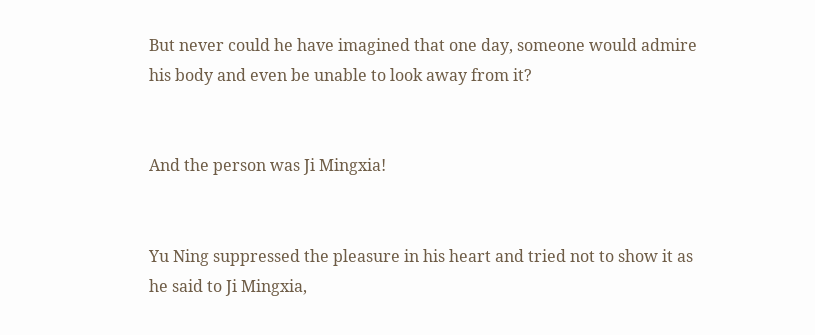But never could he have imagined that one day, someone would admire his body and even be unable to look away from it?


And the person was Ji Mingxia!


Yu Ning suppressed the pleasure in his heart and tried not to show it as he said to Ji Mingxia,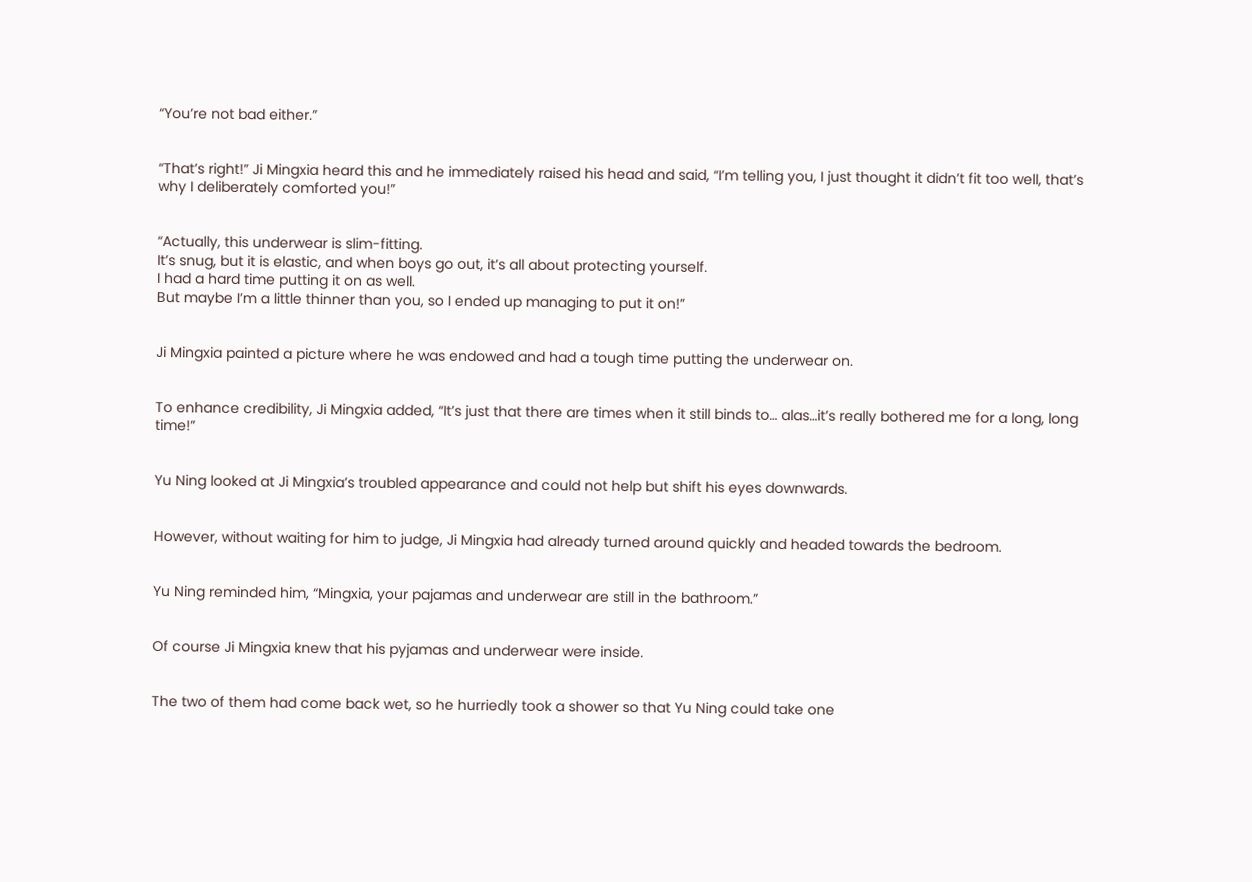“You’re not bad either.”


“That’s right!” Ji Mingxia heard this and he immediately raised his head and said, “I’m telling you, I just thought it didn’t fit too well, that’s why I deliberately comforted you!”


“Actually, this underwear is slim-fitting.
It’s snug, but it is elastic, and when boys go out, it’s all about protecting yourself.
I had a hard time putting it on as well.
But maybe I’m a little thinner than you, so I ended up managing to put it on!”


Ji Mingxia painted a picture where he was endowed and had a tough time putting the underwear on.


To enhance credibility, Ji Mingxia added, “It’s just that there are times when it still binds to… alas…it’s really bothered me for a long, long time!”


Yu Ning looked at Ji Mingxia’s troubled appearance and could not help but shift his eyes downwards.


However, without waiting for him to judge, Ji Mingxia had already turned around quickly and headed towards the bedroom.


Yu Ning reminded him, “Mingxia, your pajamas and underwear are still in the bathroom.”


Of course Ji Mingxia knew that his pyjamas and underwear were inside.


The two of them had come back wet, so he hurriedly took a shower so that Yu Ning could take one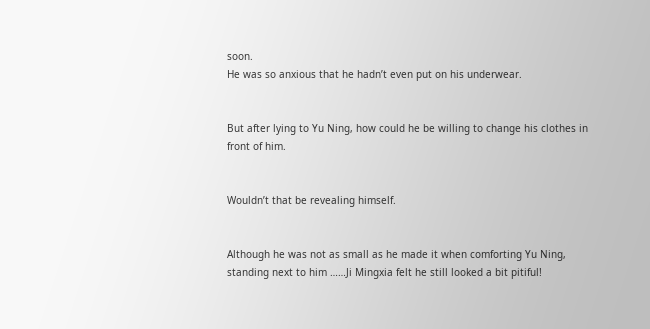soon.
He was so anxious that he hadn’t even put on his underwear.


But after lying to Yu Ning, how could he be willing to change his clothes in front of him.


Wouldn’t that be revealing himself.


Although he was not as small as he made it when comforting Yu Ning, standing next to him ……Ji Mingxia felt he still looked a bit pitiful!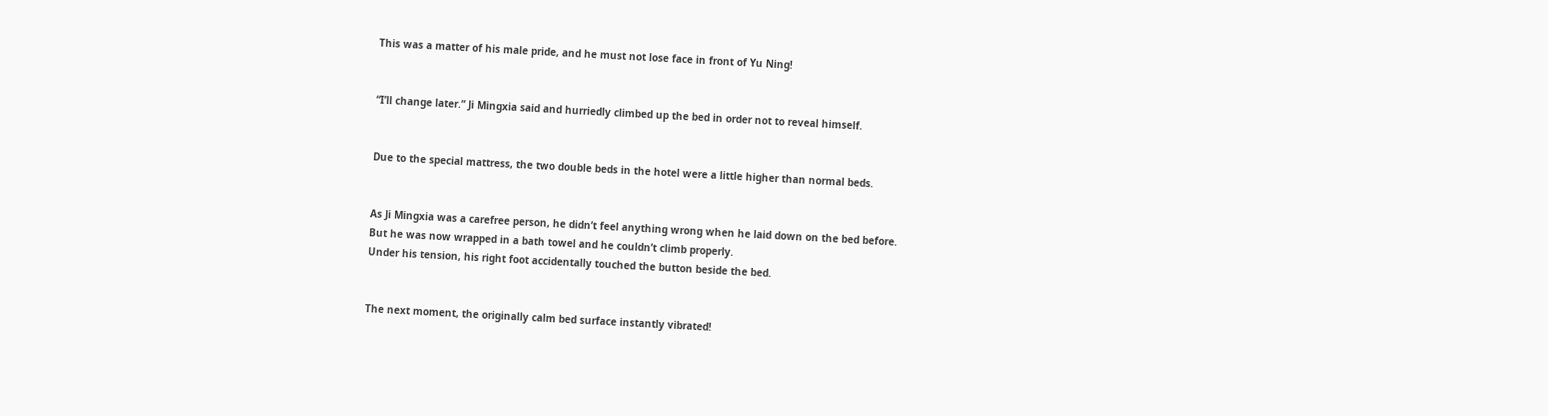This was a matter of his male pride, and he must not lose face in front of Yu Ning!


“I’ll change later.” Ji Mingxia said and hurriedly climbed up the bed in order not to reveal himself.


Due to the special mattress, the two double beds in the hotel were a little higher than normal beds.


As Ji Mingxia was a carefree person, he didn’t feel anything wrong when he laid down on the bed before.
But he was now wrapped in a bath towel and he couldn’t climb properly.
Under his tension, his right foot accidentally touched the button beside the bed.


The next moment, the originally calm bed surface instantly vibrated!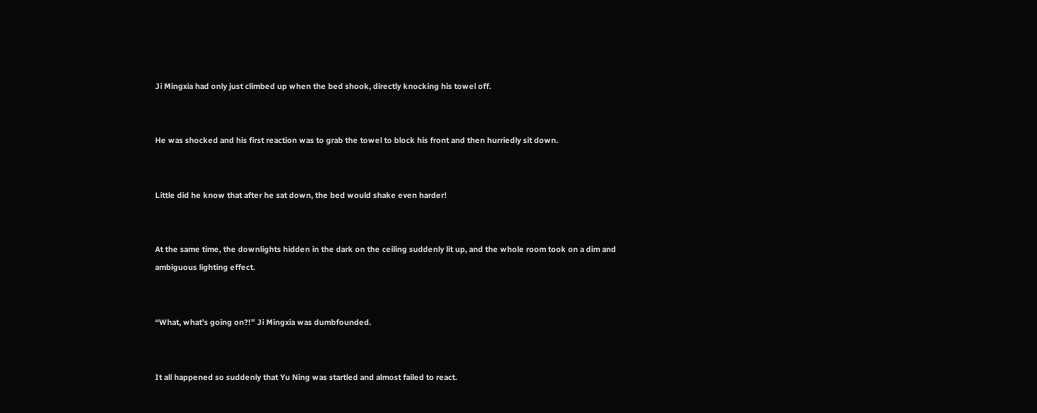Ji Mingxia had only just climbed up when the bed shook, directly knocking his towel off.


He was shocked and his first reaction was to grab the towel to block his front and then hurriedly sit down.


Little did he know that after he sat down, the bed would shake even harder!


At the same time, the downlights hidden in the dark on the ceiling suddenly lit up, and the whole room took on a dim and ambiguous lighting effect.


“What, what’s going on?!” Ji Mingxia was dumbfounded.


It all happened so suddenly that Yu Ning was startled and almost failed to react.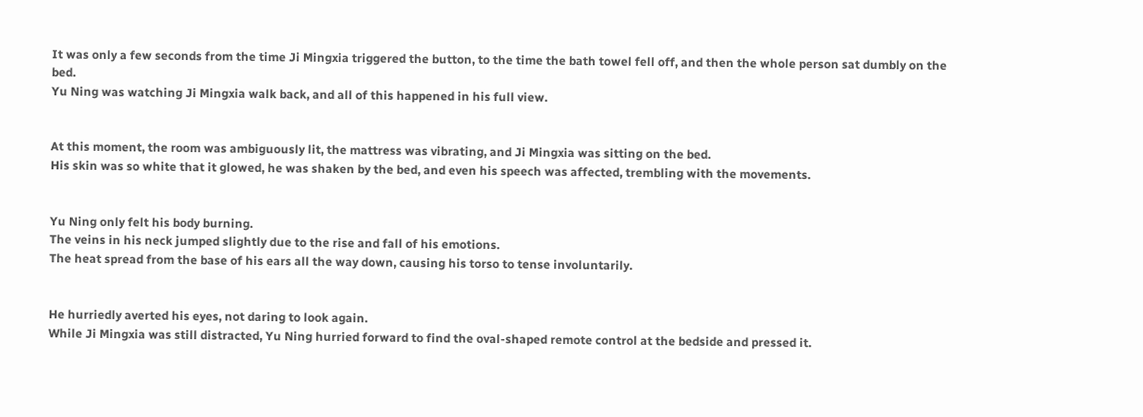It was only a few seconds from the time Ji Mingxia triggered the button, to the time the bath towel fell off, and then the whole person sat dumbly on the bed.
Yu Ning was watching Ji Mingxia walk back, and all of this happened in his full view.


At this moment, the room was ambiguously lit, the mattress was vibrating, and Ji Mingxia was sitting on the bed.
His skin was so white that it glowed, he was shaken by the bed, and even his speech was affected, trembling with the movements.


Yu Ning only felt his body burning.
The veins in his neck jumped slightly due to the rise and fall of his emotions.
The heat spread from the base of his ears all the way down, causing his torso to tense involuntarily.


He hurriedly averted his eyes, not daring to look again.
While Ji Mingxia was still distracted, Yu Ning hurried forward to find the oval-shaped remote control at the bedside and pressed it.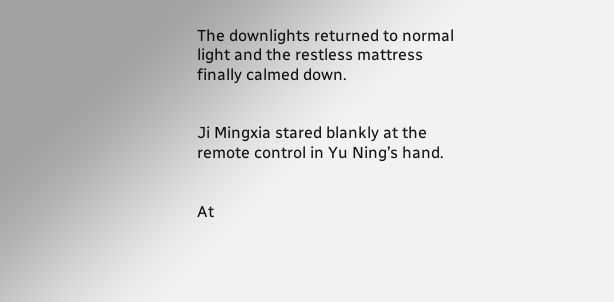The downlights returned to normal light and the restless mattress finally calmed down.


Ji Mingxia stared blankly at the remote control in Yu Ning’s hand.


At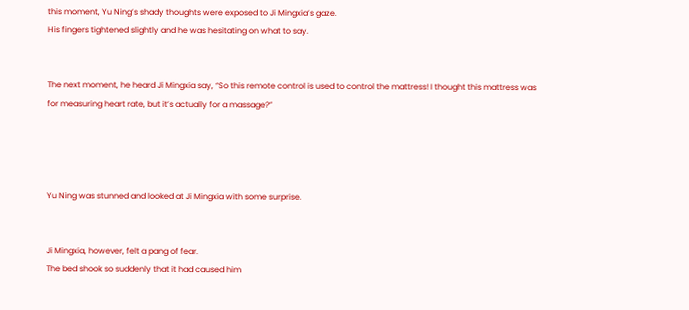this moment, Yu Ning’s shady thoughts were exposed to Ji Mingxia’s gaze.
His fingers tightened slightly and he was hesitating on what to say.


The next moment, he heard Ji Mingxia say, “So this remote control is used to control the mattress! I thought this mattress was for measuring heart rate, but it’s actually for a massage?”




Yu Ning was stunned and looked at Ji Mingxia with some surprise.


Ji Mingxia, however, felt a pang of fear.
The bed shook so suddenly that it had caused him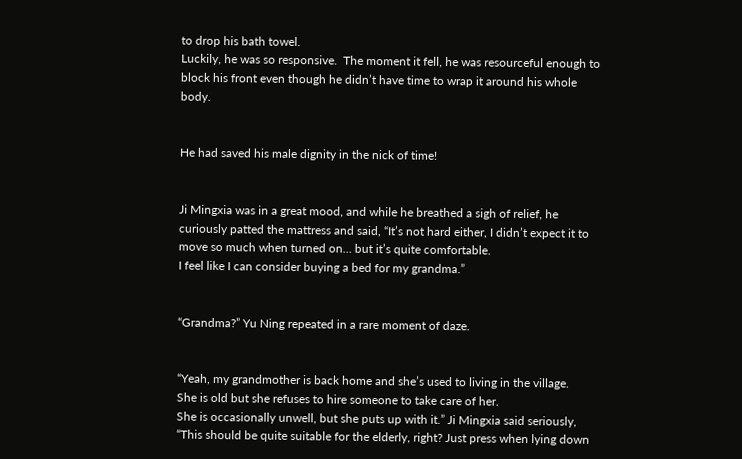to drop his bath towel.
Luckily, he was so responsive.  The moment it fell, he was resourceful enough to block his front even though he didn’t have time to wrap it around his whole body.


He had saved his male dignity in the nick of time!


Ji Mingxia was in a great mood, and while he breathed a sigh of relief, he curiously patted the mattress and said, “It’s not hard either, I didn’t expect it to move so much when turned on… but it’s quite comfortable.
I feel like I can consider buying a bed for my grandma.”


“Grandma?” Yu Ning repeated in a rare moment of daze.


“Yeah, my grandmother is back home and she’s used to living in the village.
She is old but she refuses to hire someone to take care of her.
She is occasionally unwell, but she puts up with it.” Ji Mingxia said seriously, “This should be quite suitable for the elderly, right? Just press when lying down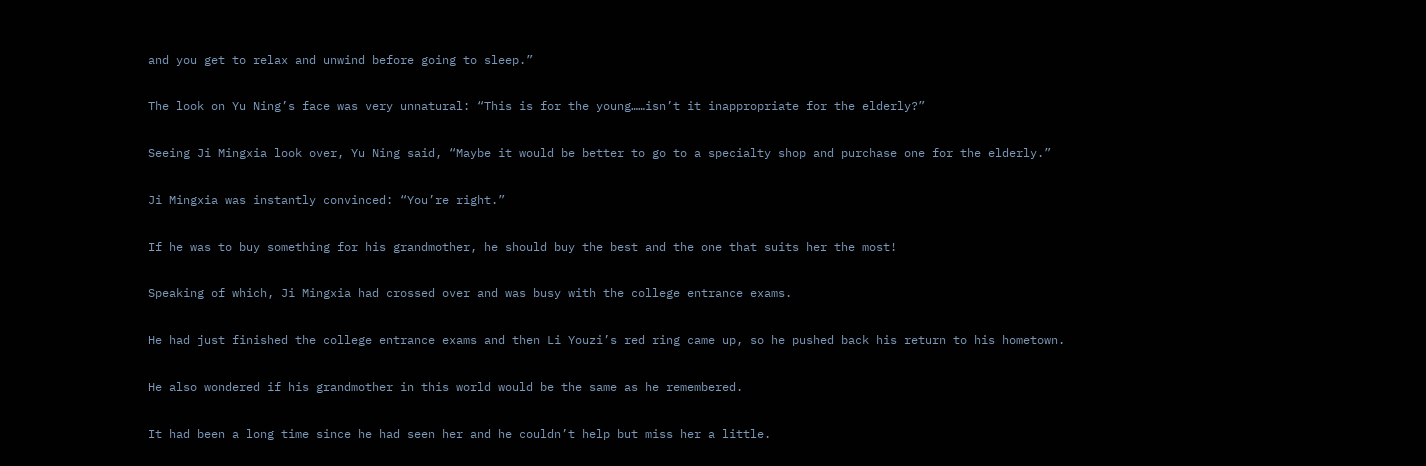and you get to relax and unwind before going to sleep.”


The look on Yu Ning’s face was very unnatural: “This is for the young……isn’t it inappropriate for the elderly?”


Seeing Ji Mingxia look over, Yu Ning said, “Maybe it would be better to go to a specialty shop and purchase one for the elderly.”


Ji Mingxia was instantly convinced: “You’re right.”


If he was to buy something for his grandmother, he should buy the best and the one that suits her the most!


Speaking of which, Ji Mingxia had crossed over and was busy with the college entrance exams.


He had just finished the college entrance exams and then Li Youzi’s red ring came up, so he pushed back his return to his hometown.


He also wondered if his grandmother in this world would be the same as he remembered.


It had been a long time since he had seen her and he couldn’t help but miss her a little.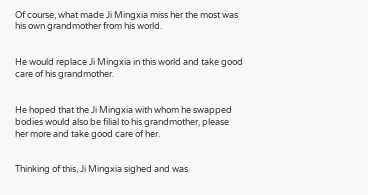Of course, what made Ji Mingxia miss her the most was his own grandmother from his world.


He would replace Ji Mingxia in this world and take good care of his grandmother.


He hoped that the Ji Mingxia with whom he swapped bodies would also be filial to his grandmother, please her more and take good care of her.


Thinking of this, Ji Mingxia sighed and was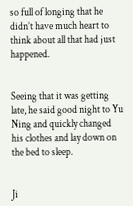so full of longing that he didn’t have much heart to think about all that had just happened.


Seeing that it was getting late, he said good night to Yu Ning and quickly changed his clothes and lay down on the bed to sleep.


Ji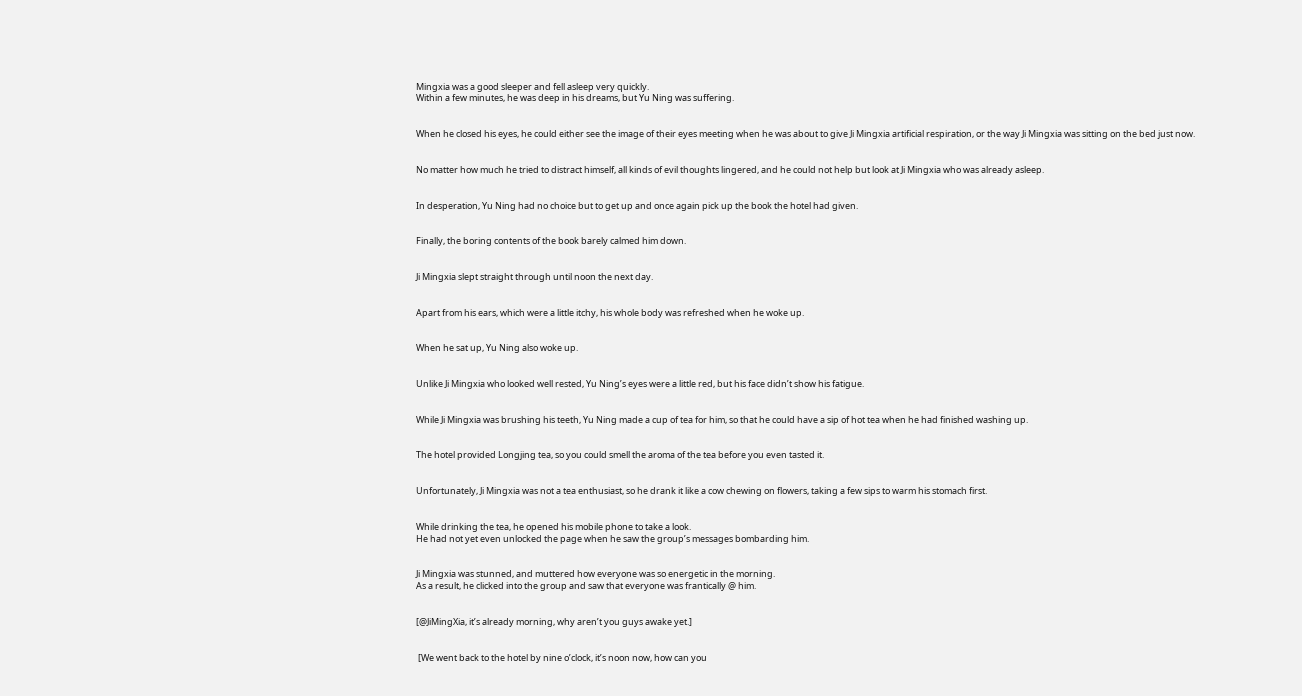Mingxia was a good sleeper and fell asleep very quickly.
Within a few minutes, he was deep in his dreams, but Yu Ning was suffering.


When he closed his eyes, he could either see the image of their eyes meeting when he was about to give Ji Mingxia artificial respiration, or the way Ji Mingxia was sitting on the bed just now.


No matter how much he tried to distract himself, all kinds of evil thoughts lingered, and he could not help but look at Ji Mingxia who was already asleep.


In desperation, Yu Ning had no choice but to get up and once again pick up the book the hotel had given.


Finally, the boring contents of the book barely calmed him down.


Ji Mingxia slept straight through until noon the next day.


Apart from his ears, which were a little itchy, his whole body was refreshed when he woke up.


When he sat up, Yu Ning also woke up.


Unlike Ji Mingxia who looked well rested, Yu Ning’s eyes were a little red, but his face didn’t show his fatigue.


While Ji Mingxia was brushing his teeth, Yu Ning made a cup of tea for him, so that he could have a sip of hot tea when he had finished washing up.


The hotel provided Longjing tea, so you could smell the aroma of the tea before you even tasted it.


Unfortunately, Ji Mingxia was not a tea enthusiast, so he drank it like a cow chewing on flowers, taking a few sips to warm his stomach first.


While drinking the tea, he opened his mobile phone to take a look.
He had not yet even unlocked the page when he saw the group’s messages bombarding him.


Ji Mingxia was stunned, and muttered how everyone was so energetic in the morning.
As a result, he clicked into the group and saw that everyone was frantically @ him.


[@JiMingXia, it’s already morning, why aren’t you guys awake yet.]


 [We went back to the hotel by nine o’clock, it’s noon now, how can you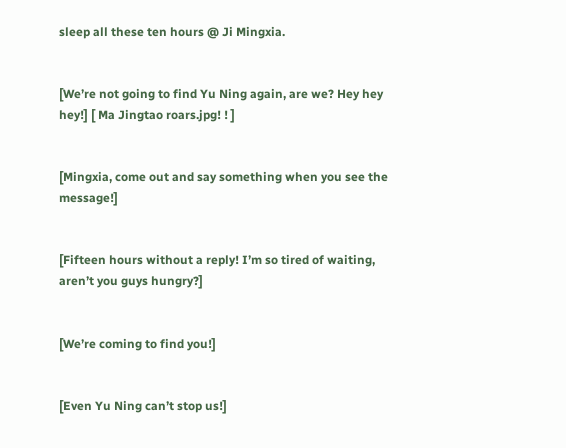sleep all these ten hours @ Ji Mingxia.


[We’re not going to find Yu Ning again, are we? Hey hey hey!] [ Ma Jingtao roars.jpg! ! ]


[Mingxia, come out and say something when you see the message!]


[Fifteen hours without a reply! I’m so tired of waiting, aren’t you guys hungry?]


[We’re coming to find you!]


[Even Yu Ning can’t stop us!]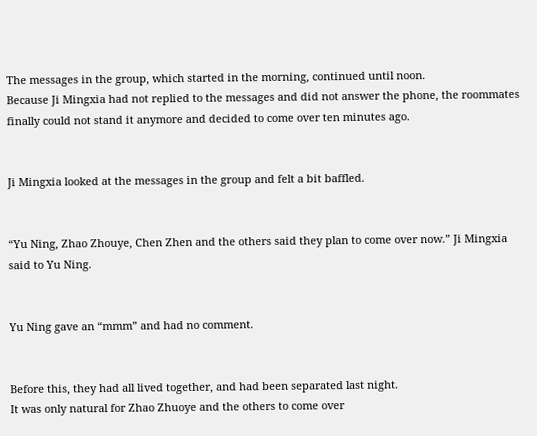The messages in the group, which started in the morning, continued until noon.
Because Ji Mingxia had not replied to the messages and did not answer the phone, the roommates finally could not stand it anymore and decided to come over ten minutes ago.


Ji Mingxia looked at the messages in the group and felt a bit baffled.


“Yu Ning, Zhao Zhouye, Chen Zhen and the others said they plan to come over now.” Ji Mingxia said to Yu Ning.


Yu Ning gave an “mmm” and had no comment.


Before this, they had all lived together, and had been separated last night.
It was only natural for Zhao Zhuoye and the others to come over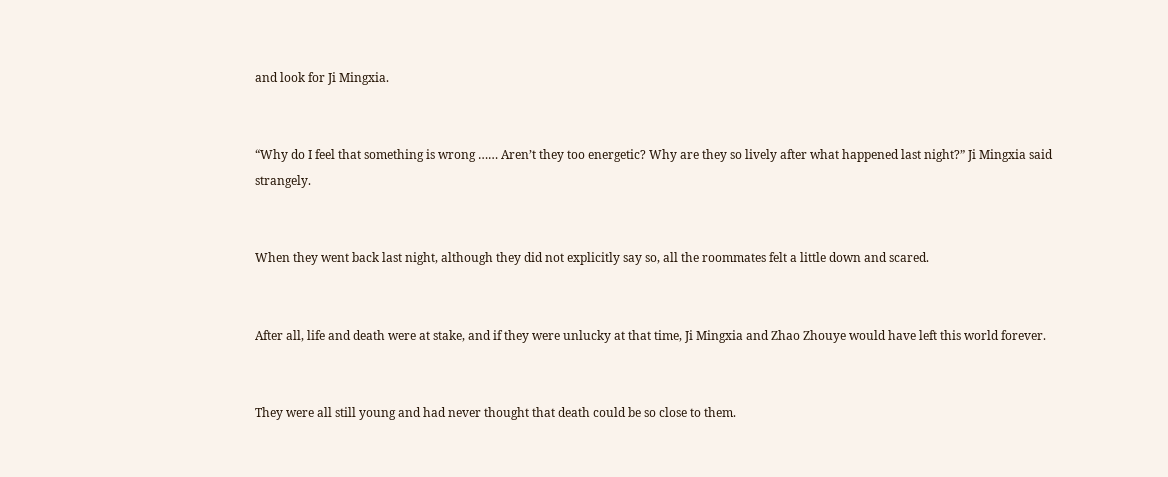and look for Ji Mingxia.


“Why do I feel that something is wrong …… Aren’t they too energetic? Why are they so lively after what happened last night?” Ji Mingxia said strangely.


When they went back last night, although they did not explicitly say so, all the roommates felt a little down and scared.


After all, life and death were at stake, and if they were unlucky at that time, Ji Mingxia and Zhao Zhouye would have left this world forever.


They were all still young and had never thought that death could be so close to them.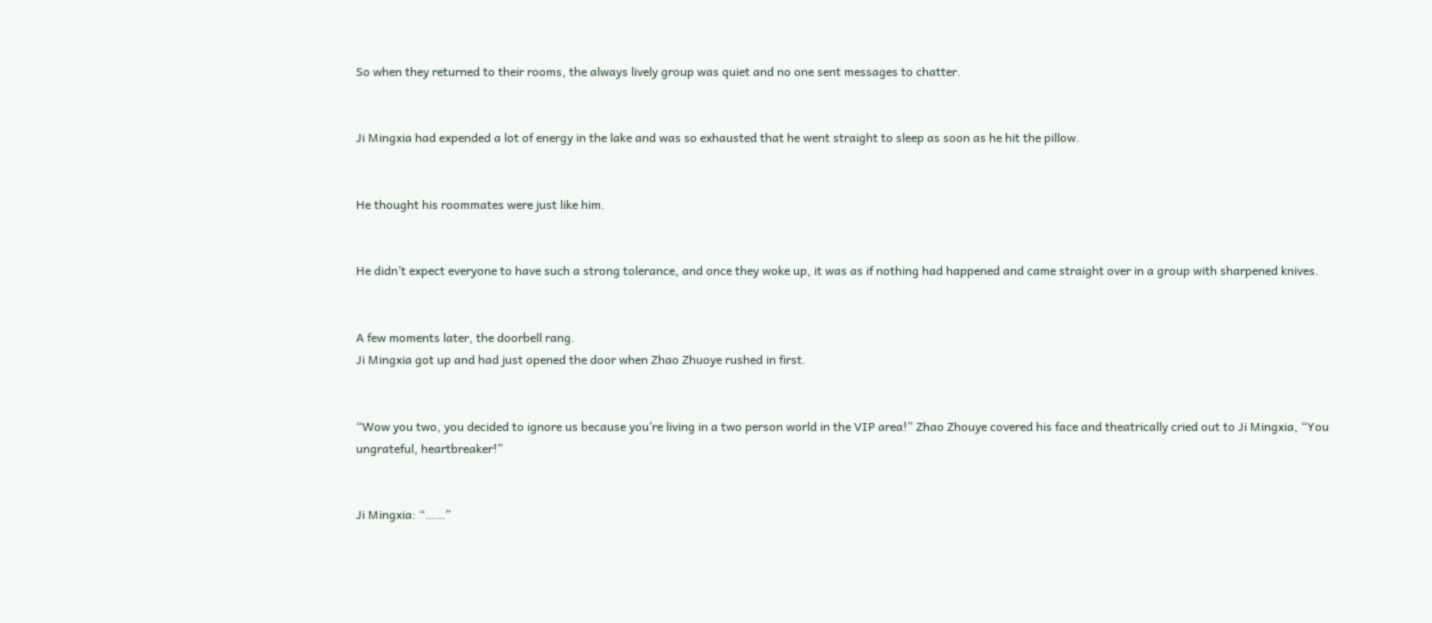So when they returned to their rooms, the always lively group was quiet and no one sent messages to chatter.


Ji Mingxia had expended a lot of energy in the lake and was so exhausted that he went straight to sleep as soon as he hit the pillow.


He thought his roommates were just like him.


He didn’t expect everyone to have such a strong tolerance, and once they woke up, it was as if nothing had happened and came straight over in a group with sharpened knives.


A few moments later, the doorbell rang.
Ji Mingxia got up and had just opened the door when Zhao Zhuoye rushed in first.


“Wow you two, you decided to ignore us because you’re living in a two person world in the VIP area!” Zhao Zhouye covered his face and theatrically cried out to Ji Mingxia, “You ungrateful, heartbreaker!”


Ji Mingxia: “……”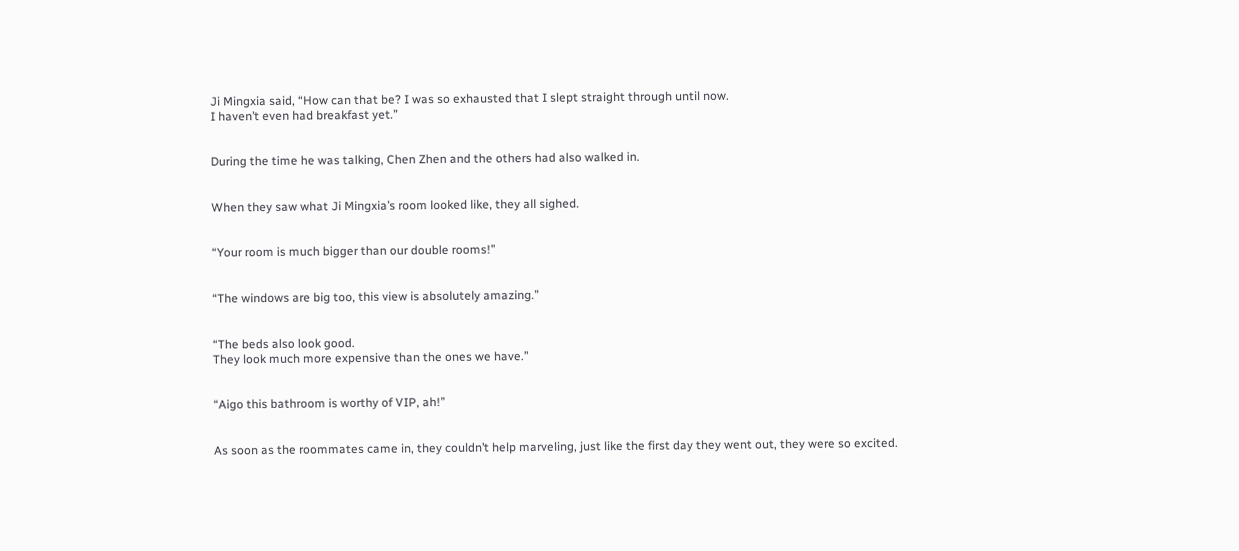Ji Mingxia said, “How can that be? I was so exhausted that I slept straight through until now.
I haven’t even had breakfast yet.”


During the time he was talking, Chen Zhen and the others had also walked in.


When they saw what Ji Mingxia’s room looked like, they all sighed.


“Your room is much bigger than our double rooms!”


“The windows are big too, this view is absolutely amazing.”


“The beds also look good.
They look much more expensive than the ones we have.”


“Aigo this bathroom is worthy of VIP, ah!”


As soon as the roommates came in, they couldn’t help marveling, just like the first day they went out, they were so excited.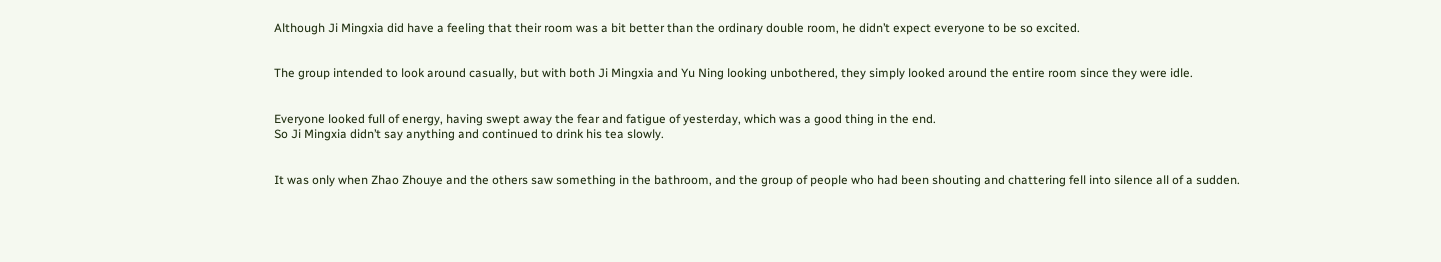Although Ji Mingxia did have a feeling that their room was a bit better than the ordinary double room, he didn’t expect everyone to be so excited.


The group intended to look around casually, but with both Ji Mingxia and Yu Ning looking unbothered, they simply looked around the entire room since they were idle.


Everyone looked full of energy, having swept away the fear and fatigue of yesterday, which was a good thing in the end.
So Ji Mingxia didn’t say anything and continued to drink his tea slowly.


It was only when Zhao Zhouye and the others saw something in the bathroom, and the group of people who had been shouting and chattering fell into silence all of a sudden.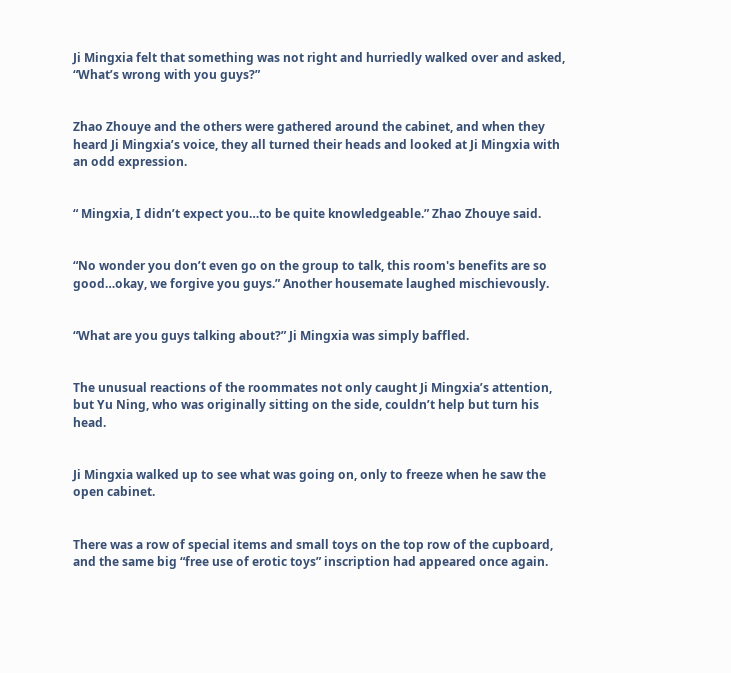Ji Mingxia felt that something was not right and hurriedly walked over and asked, “What’s wrong with you guys?”


Zhao Zhouye and the others were gathered around the cabinet, and when they heard Ji Mingxia’s voice, they all turned their heads and looked at Ji Mingxia with an odd expression.


“ Mingxia, I didn’t expect you…to be quite knowledgeable.” Zhao Zhouye said.


“No wonder you don’t even go on the group to talk, this room's benefits are so good…okay, we forgive you guys.” Another housemate laughed mischievously.


“What are you guys talking about?” Ji Mingxia was simply baffled.


The unusual reactions of the roommates not only caught Ji Mingxia’s attention, but Yu Ning, who was originally sitting on the side, couldn’t help but turn his head.


Ji Mingxia walked up to see what was going on, only to freeze when he saw the open cabinet.


There was a row of special items and small toys on the top row of the cupboard, and the same big “free use of erotic toys” inscription had appeared once again.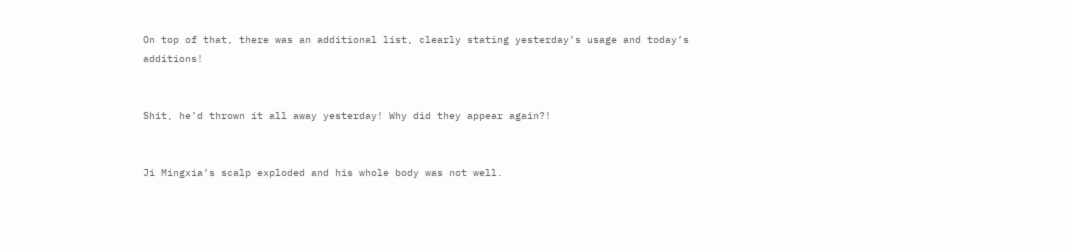On top of that, there was an additional list, clearly stating yesterday’s usage and today’s additions!


Shit, he’d thrown it all away yesterday! Why did they appear again?!


Ji Mingxia’s scalp exploded and his whole body was not well.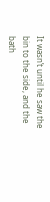It wasn’t until he saw the bin to the side, and the bath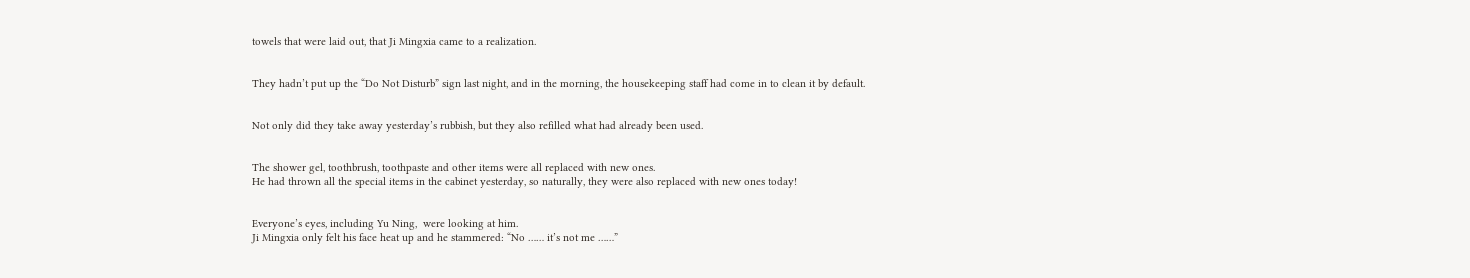towels that were laid out, that Ji Mingxia came to a realization.


They hadn’t put up the “Do Not Disturb” sign last night, and in the morning, the housekeeping staff had come in to clean it by default.


Not only did they take away yesterday’s rubbish, but they also refilled what had already been used.


The shower gel, toothbrush, toothpaste and other items were all replaced with new ones.
He had thrown all the special items in the cabinet yesterday, so naturally, they were also replaced with new ones today!


Everyone’s eyes, including Yu Ning,  were looking at him.
Ji Mingxia only felt his face heat up and he stammered: “No …… it’s not me ……”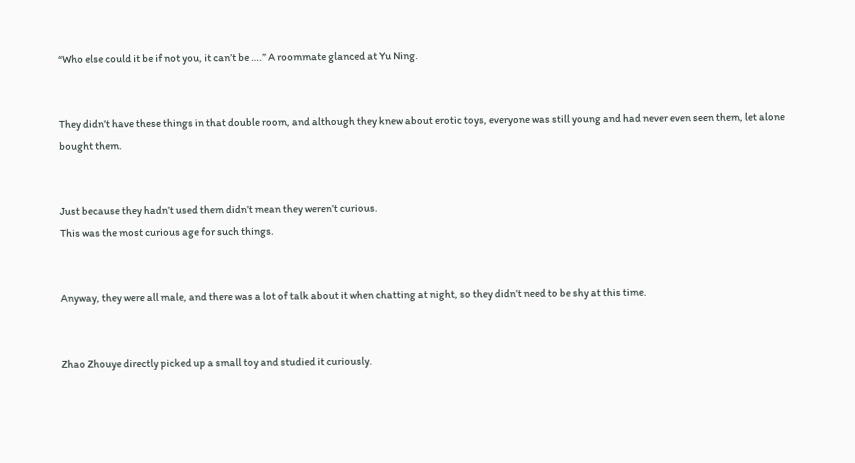“Who else could it be if not you, it can’t be ….” A roommate glanced at Yu Ning.


They didn’t have these things in that double room, and although they knew about erotic toys, everyone was still young and had never even seen them, let alone bought them.


Just because they hadn’t used them didn’t mean they weren’t curious.
This was the most curious age for such things.


Anyway, they were all male, and there was a lot of talk about it when chatting at night, so they didn’t need to be shy at this time.


Zhao Zhouye directly picked up a small toy and studied it curiously.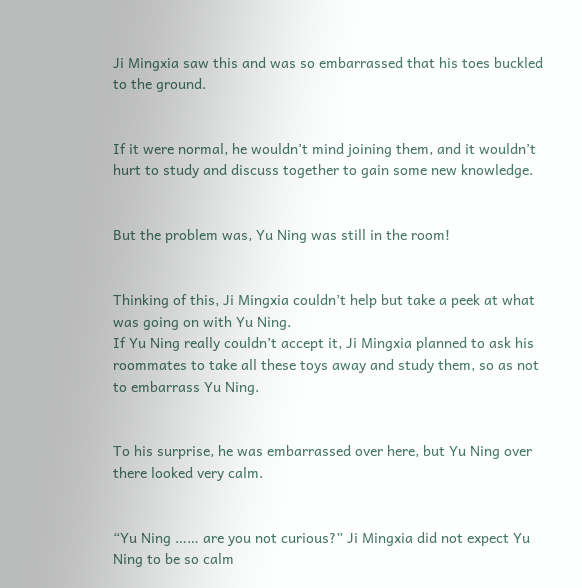Ji Mingxia saw this and was so embarrassed that his toes buckled to the ground.


If it were normal, he wouldn’t mind joining them, and it wouldn’t hurt to study and discuss together to gain some new knowledge.


But the problem was, Yu Ning was still in the room!


Thinking of this, Ji Mingxia couldn’t help but take a peek at what was going on with Yu Ning.
If Yu Ning really couldn’t accept it, Ji Mingxia planned to ask his roommates to take all these toys away and study them, so as not to embarrass Yu Ning.


To his surprise, he was embarrassed over here, but Yu Ning over there looked very calm.


“Yu Ning …… are you not curious?” Ji Mingxia did not expect Yu Ning to be so calm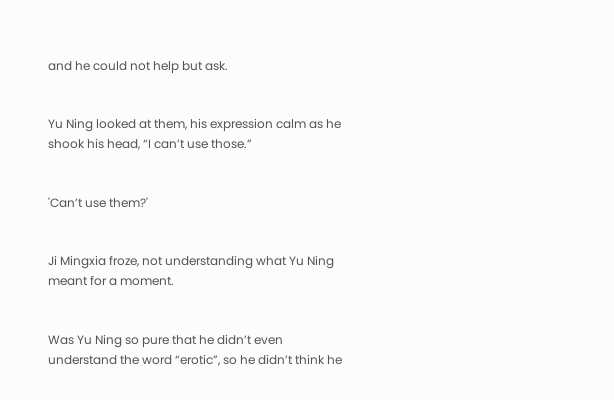and he could not help but ask.


Yu Ning looked at them, his expression calm as he shook his head, “I can’t use those.”


'Can’t use them?'


Ji Mingxia froze, not understanding what Yu Ning meant for a moment.


Was Yu Ning so pure that he didn’t even understand the word “erotic”, so he didn’t think he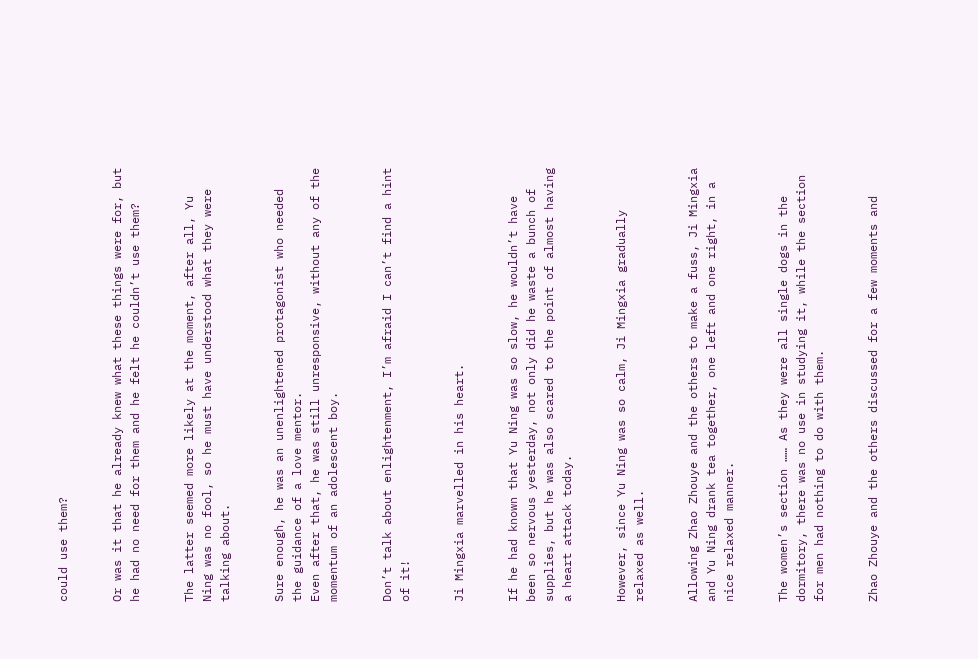could use them?


Or was it that he already knew what these things were for, but he had no need for them and he felt he couldn’t use them?


The latter seemed more likely at the moment, after all, Yu Ning was no fool, so he must have understood what they were talking about.


Sure enough, he was an unenlightened protagonist who needed the guidance of a love mentor.
Even after that, he was still unresponsive, without any of the momentum of an adolescent boy.


Don’t talk about enlightenment, I’m afraid I can’t find a hint of it!


Ji Mingxia marvelled in his heart.


If he had known that Yu Ning was so slow, he wouldn’t have been so nervous yesterday, not only did he waste a bunch of supplies, but he was also scared to the point of almost having a heart attack today.


However, since Yu Ning was so calm, Ji Mingxia gradually relaxed as well.


Allowing Zhao Zhouye and the others to make a fuss, Ji Mingxia and Yu Ning drank tea together, one left and one right, in a nice relaxed manner.


The women’s section …… As they were all single dogs in the dormitory, there was no use in studying it, while the section for men had nothing to do with them.


Zhao Zhouye and the others discussed for a few moments and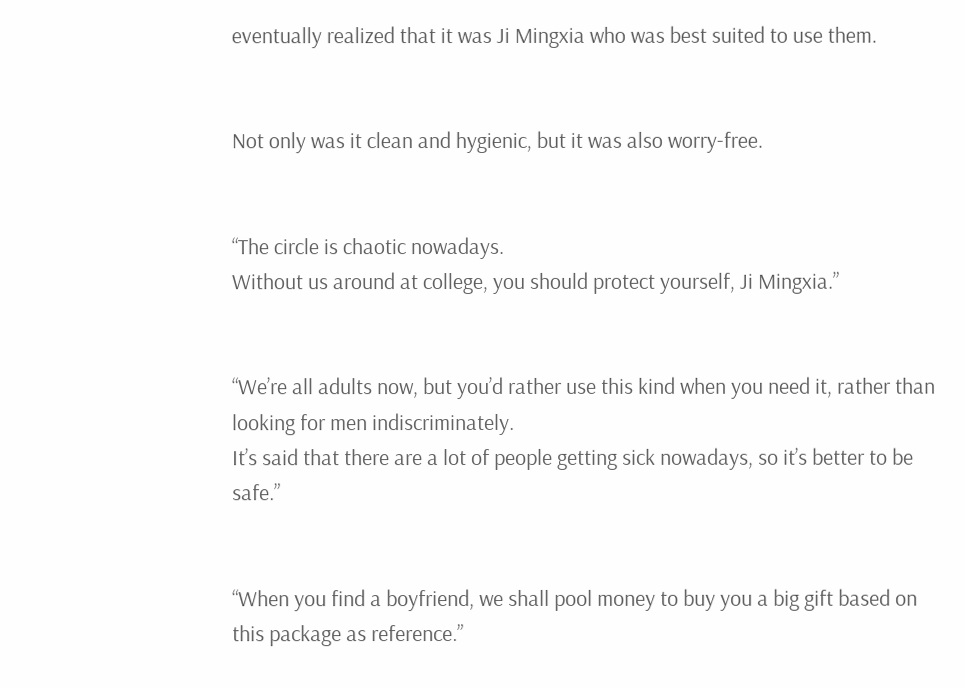eventually realized that it was Ji Mingxia who was best suited to use them.


Not only was it clean and hygienic, but it was also worry-free.


“The circle is chaotic nowadays.
Without us around at college, you should protect yourself, Ji Mingxia.”


“We’re all adults now, but you’d rather use this kind when you need it, rather than looking for men indiscriminately.
It’s said that there are a lot of people getting sick nowadays, so it’s better to be safe.”


“When you find a boyfriend, we shall pool money to buy you a big gift based on this package as reference.”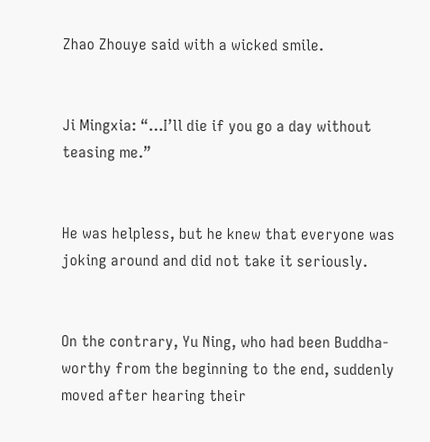Zhao Zhouye said with a wicked smile.


Ji Mingxia: “…I’ll die if you go a day without teasing me.”


He was helpless, but he knew that everyone was joking around and did not take it seriously.


On the contrary, Yu Ning, who had been Buddha-worthy from the beginning to the end, suddenly moved after hearing their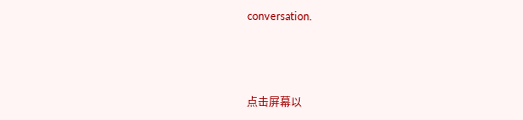conversation.



点击屏幕以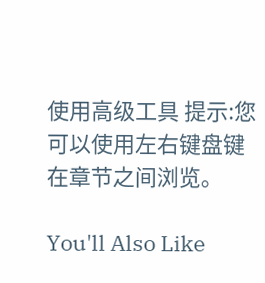使用高级工具 提示:您可以使用左右键盘键在章节之间浏览。

You'll Also Like